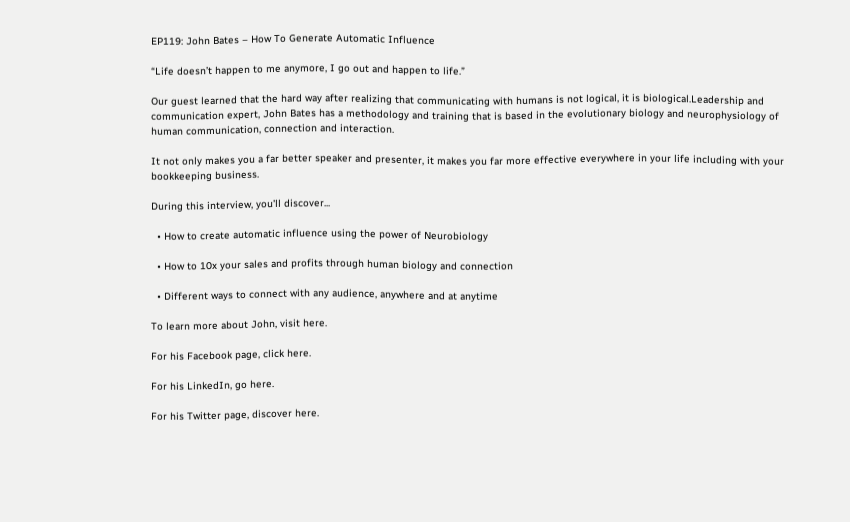EP119: John Bates – How To Generate Automatic Influence

“Life doesn’t happen to me anymore, I go out and happen to life.”

Our guest learned that the hard way after realizing that communicating with humans is not logical, it is biological.Leadership and communication expert, John Bates has a methodology and training that is based in the evolutionary biology and neurophysiology of human communication, connection and interaction.

It not only makes you a far better speaker and presenter, it makes you far more effective everywhere in your life including with your bookkeeping business.

During this interview, you'll discover...

  • How to create automatic influence using the power of Neurobiology

  • How to 10x your sales and profits through human biology and connection

  • Different ways to connect with any audience, anywhere and at anytime

To learn more about John, visit here.

For his Facebook page, click here.

For his LinkedIn, go here.

For his Twitter page, discover here.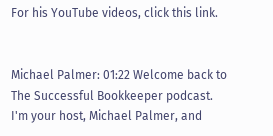For his YouTube videos, click this link.


Michael Palmer: 01:22 Welcome back to The Successful Bookkeeper podcast. I'm your host, Michael Palmer, and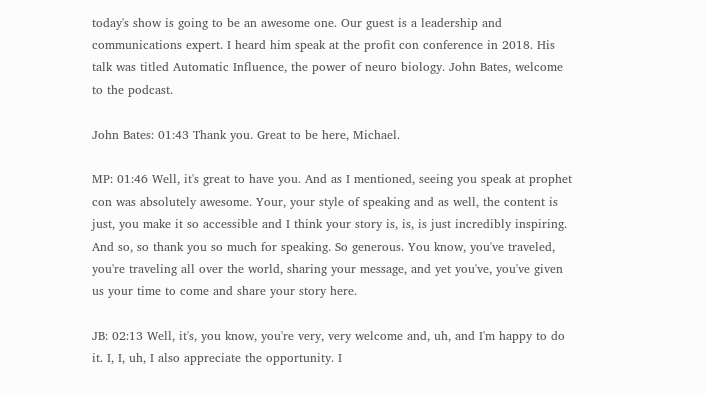today's show is going to be an awesome one. Our guest is a leadership and communications expert. I heard him speak at the profit con conference in 2018. His talk was titled Automatic Influence, the power of neuro biology. John Bates, welcome to the podcast.

John Bates: 01:43 Thank you. Great to be here, Michael.

MP: 01:46 Well, it's great to have you. And as I mentioned, seeing you speak at prophet con was absolutely awesome. Your, your style of speaking and as well, the content is just, you make it so accessible and I think your story is, is, is just incredibly inspiring. And so, so thank you so much for speaking. So generous. You know, you've traveled, you're traveling all over the world, sharing your message, and yet you've, you've given us your time to come and share your story here.

JB: 02:13 Well, it's, you know, you're very, very welcome and, uh, and I'm happy to do it. I, I, uh, I also appreciate the opportunity. I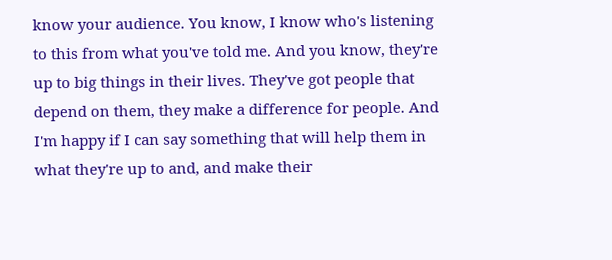know your audience. You know, I know who's listening to this from what you've told me. And you know, they're up to big things in their lives. They've got people that depend on them, they make a difference for people. And I'm happy if I can say something that will help them in what they're up to and, and make their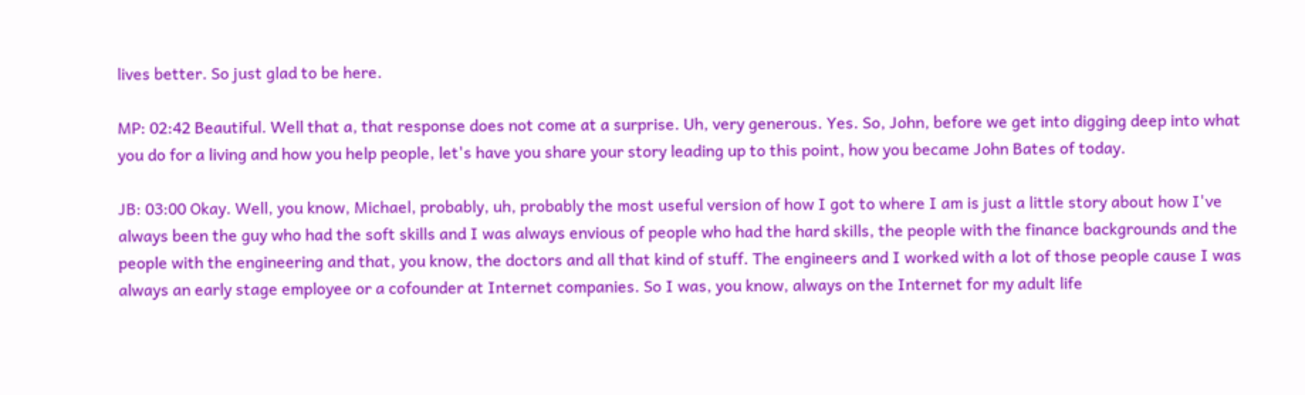lives better. So just glad to be here.

MP: 02:42 Beautiful. Well that a, that response does not come at a surprise. Uh, very generous. Yes. So, John, before we get into digging deep into what you do for a living and how you help people, let's have you share your story leading up to this point, how you became John Bates of today.

JB: 03:00 Okay. Well, you know, Michael, probably, uh, probably the most useful version of how I got to where I am is just a little story about how I've always been the guy who had the soft skills and I was always envious of people who had the hard skills, the people with the finance backgrounds and the people with the engineering and that, you know, the doctors and all that kind of stuff. The engineers and I worked with a lot of those people cause I was always an early stage employee or a cofounder at Internet companies. So I was, you know, always on the Internet for my adult life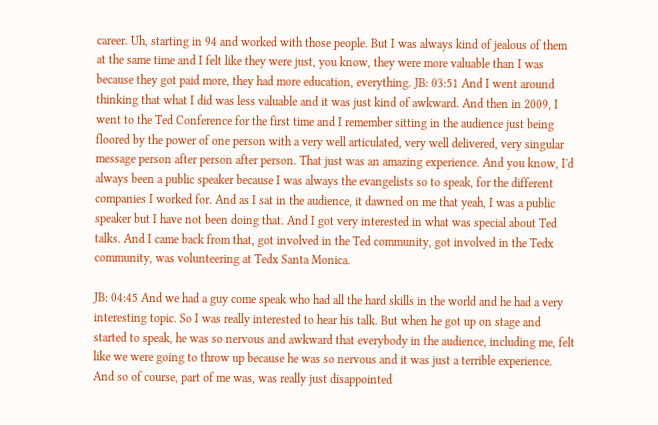career. Uh, starting in 94 and worked with those people. But I was always kind of jealous of them at the same time and I felt like they were just, you know, they were more valuable than I was because they got paid more, they had more education, everything. JB: 03:51 And I went around thinking that what I did was less valuable and it was just kind of awkward. And then in 2009, I went to the Ted Conference for the first time and I remember sitting in the audience just being floored by the power of one person with a very well articulated, very well delivered, very singular message person after person after person. That just was an amazing experience. And you know, I'd always been a public speaker because I was always the evangelists so to speak, for the different companies I worked for. And as I sat in the audience, it dawned on me that yeah, I was a public speaker but I have not been doing that. And I got very interested in what was special about Ted talks. And I came back from that, got involved in the Ted community, got involved in the Tedx community, was volunteering at Tedx Santa Monica.

JB: 04:45 And we had a guy come speak who had all the hard skills in the world and he had a very interesting topic. So I was really interested to hear his talk. But when he got up on stage and started to speak, he was so nervous and awkward that everybody in the audience, including me, felt like we were going to throw up because he was so nervous and it was just a terrible experience. And so of course, part of me was, was really just disappointed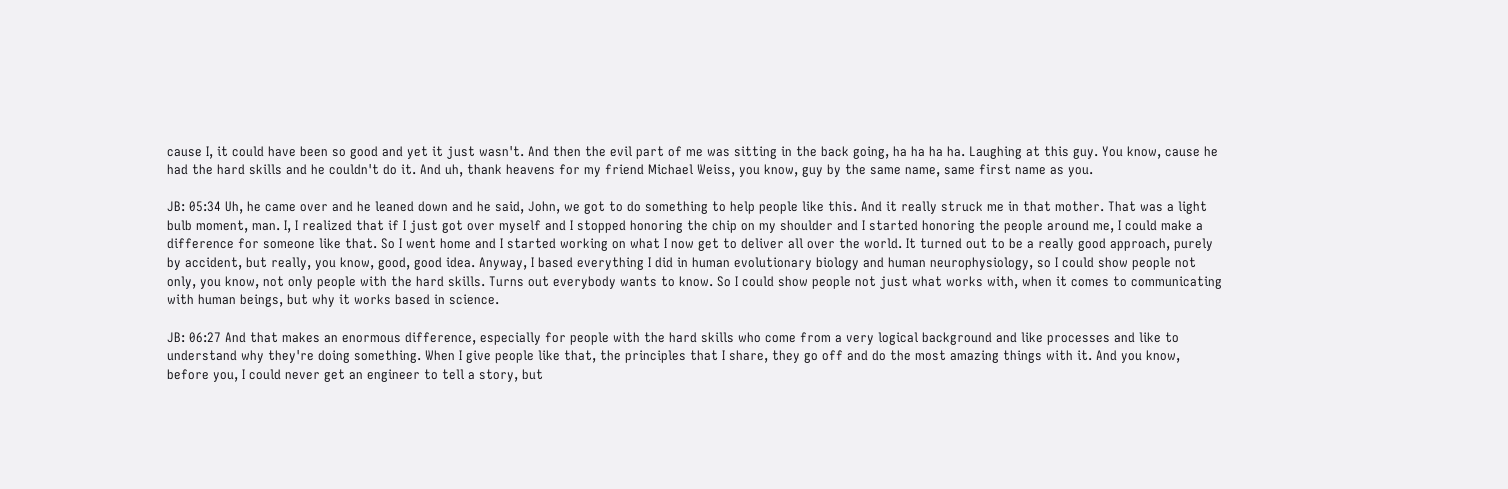cause I, it could have been so good and yet it just wasn't. And then the evil part of me was sitting in the back going, ha ha ha ha. Laughing at this guy. You know, cause he had the hard skills and he couldn't do it. And uh, thank heavens for my friend Michael Weiss, you know, guy by the same name, same first name as you.

JB: 05:34 Uh, he came over and he leaned down and he said, John, we got to do something to help people like this. And it really struck me in that mother. That was a light bulb moment, man. I, I realized that if I just got over myself and I stopped honoring the chip on my shoulder and I started honoring the people around me, I could make a difference for someone like that. So I went home and I started working on what I now get to deliver all over the world. It turned out to be a really good approach, purely by accident, but really, you know, good, good idea. Anyway, I based everything I did in human evolutionary biology and human neurophysiology, so I could show people not only, you know, not only people with the hard skills. Turns out everybody wants to know. So I could show people not just what works with, when it comes to communicating with human beings, but why it works based in science.

JB: 06:27 And that makes an enormous difference, especially for people with the hard skills who come from a very logical background and like processes and like to understand why they're doing something. When I give people like that, the principles that I share, they go off and do the most amazing things with it. And you know, before you, I could never get an engineer to tell a story, but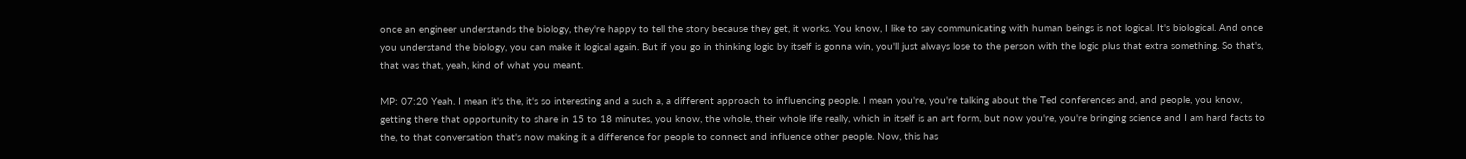once an engineer understands the biology, they're happy to tell the story because they get, it works. You know, I like to say communicating with human beings is not logical. It's biological. And once you understand the biology, you can make it logical again. But if you go in thinking logic by itself is gonna win, you'll just always lose to the person with the logic plus that extra something. So that's, that was that, yeah, kind of what you meant.

MP: 07:20 Yeah. I mean it's the, it's so interesting and a such a, a different approach to influencing people. I mean you're, you're talking about the Ted conferences and, and people, you know, getting there that opportunity to share in 15 to 18 minutes, you know, the whole, their whole life really, which in itself is an art form, but now you're, you're bringing science and I am hard facts to the, to that conversation that's now making it a difference for people to connect and influence other people. Now, this has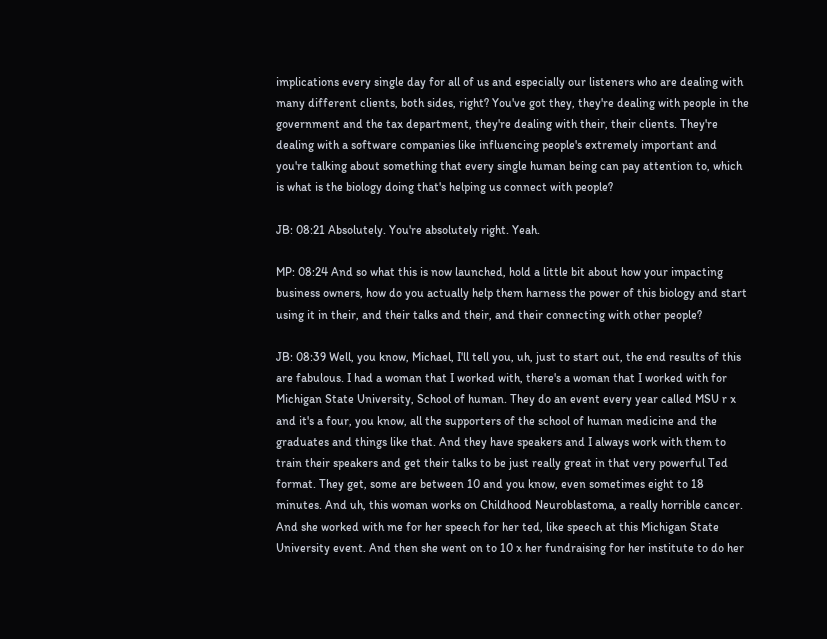implications every single day for all of us and especially our listeners who are dealing with many different clients, both sides, right? You've got they, they're dealing with people in the government and the tax department, they're dealing with their, their clients. They're dealing with a software companies like influencing people's extremely important and you're talking about something that every single human being can pay attention to, which is what is the biology doing that's helping us connect with people?

JB: 08:21 Absolutely. You're absolutely right. Yeah.

MP: 08:24 And so what this is now launched, hold a little bit about how your impacting business owners, how do you actually help them harness the power of this biology and start using it in their, and their talks and their, and their connecting with other people?

JB: 08:39 Well, you know, Michael, I'll tell you, uh, just to start out, the end results of this are fabulous. I had a woman that I worked with, there's a woman that I worked with for Michigan State University, School of human. They do an event every year called MSU r x and it's a four, you know, all the supporters of the school of human medicine and the graduates and things like that. And they have speakers and I always work with them to train their speakers and get their talks to be just really great in that very powerful Ted format. They get, some are between 10 and you know, even sometimes eight to 18 minutes. And uh, this woman works on Childhood Neuroblastoma, a really horrible cancer. And she worked with me for her speech for her ted, like speech at this Michigan State University event. And then she went on to 10 x her fundraising for her institute to do her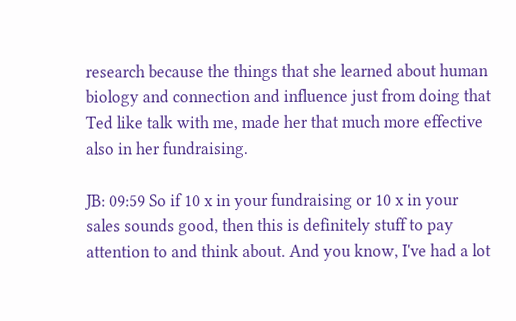research because the things that she learned about human biology and connection and influence just from doing that Ted like talk with me, made her that much more effective also in her fundraising.

JB: 09:59 So if 10 x in your fundraising or 10 x in your sales sounds good, then this is definitely stuff to pay attention to and think about. And you know, I've had a lot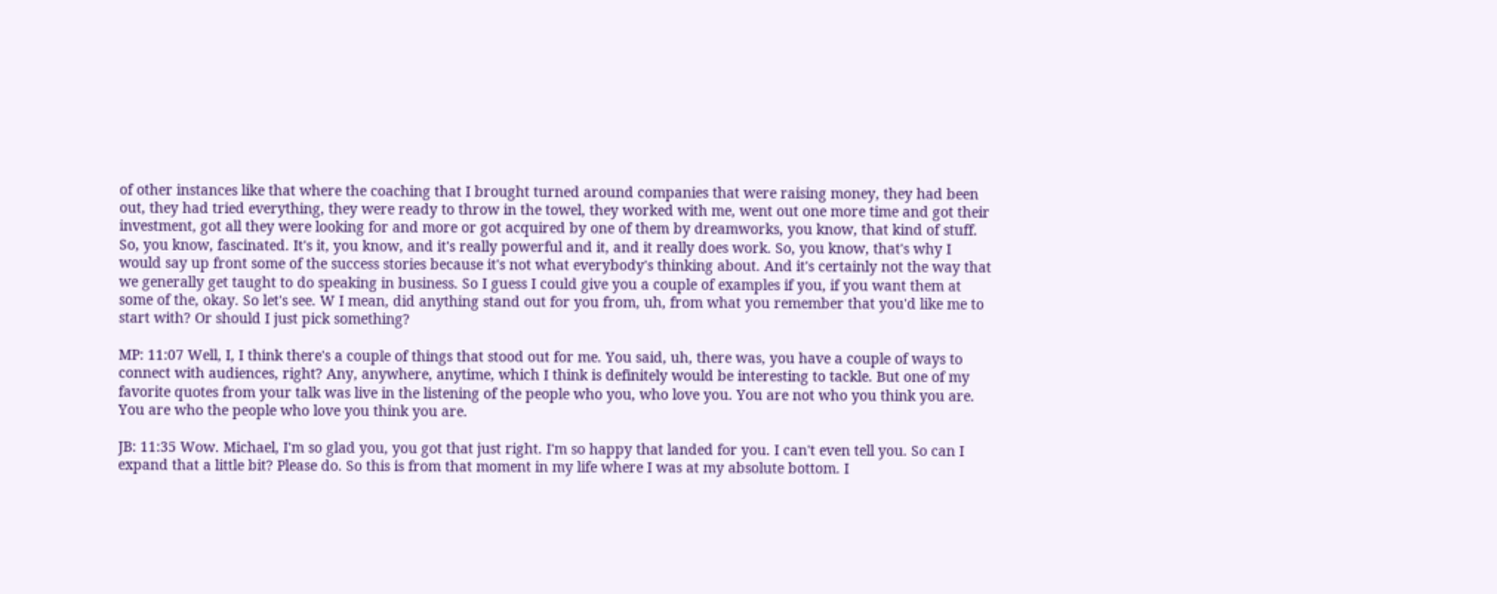of other instances like that where the coaching that I brought turned around companies that were raising money, they had been out, they had tried everything, they were ready to throw in the towel, they worked with me, went out one more time and got their investment, got all they were looking for and more or got acquired by one of them by dreamworks, you know, that kind of stuff. So, you know, fascinated. It's it, you know, and it's really powerful and it, and it really does work. So, you know, that's why I would say up front some of the success stories because it's not what everybody's thinking about. And it's certainly not the way that we generally get taught to do speaking in business. So I guess I could give you a couple of examples if you, if you want them at some of the, okay. So let's see. W I mean, did anything stand out for you from, uh, from what you remember that you'd like me to start with? Or should I just pick something?

MP: 11:07 Well, I, I think there's a couple of things that stood out for me. You said, uh, there was, you have a couple of ways to connect with audiences, right? Any, anywhere, anytime, which I think is definitely would be interesting to tackle. But one of my favorite quotes from your talk was live in the listening of the people who you, who love you. You are not who you think you are. You are who the people who love you think you are.

JB: 11:35 Wow. Michael, I'm so glad you, you got that just right. I'm so happy that landed for you. I can't even tell you. So can I expand that a little bit? Please do. So this is from that moment in my life where I was at my absolute bottom. I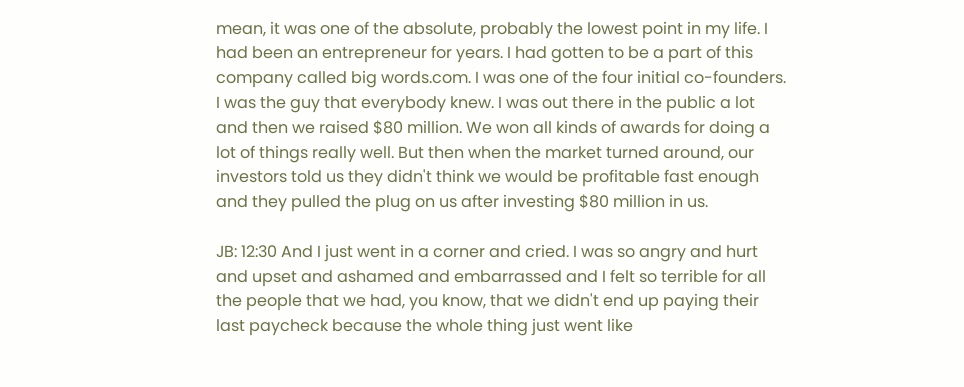mean, it was one of the absolute, probably the lowest point in my life. I had been an entrepreneur for years. I had gotten to be a part of this company called big words.com. I was one of the four initial co-founders. I was the guy that everybody knew. I was out there in the public a lot and then we raised $80 million. We won all kinds of awards for doing a lot of things really well. But then when the market turned around, our investors told us they didn't think we would be profitable fast enough and they pulled the plug on us after investing $80 million in us.

JB: 12:30 And I just went in a corner and cried. I was so angry and hurt and upset and ashamed and embarrassed and I felt so terrible for all the people that we had, you know, that we didn't end up paying their last paycheck because the whole thing just went like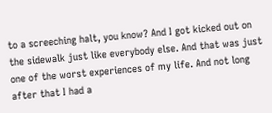to a screeching halt, you know? And I got kicked out on the sidewalk just like everybody else. And that was just one of the worst experiences of my life. And not long after that I had a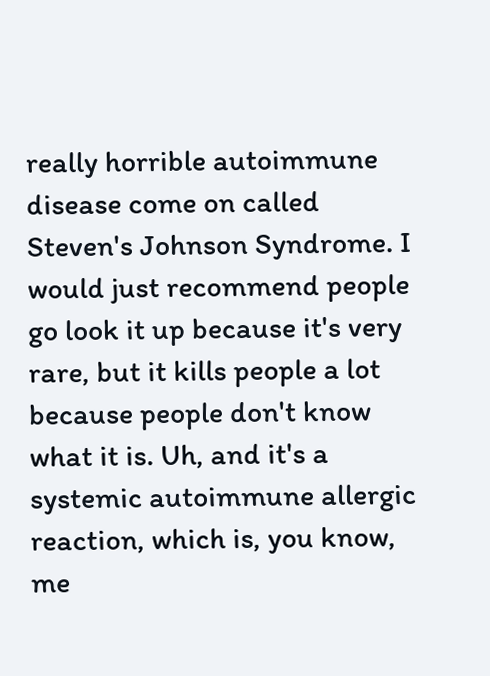really horrible autoimmune disease come on called Steven's Johnson Syndrome. I would just recommend people go look it up because it's very rare, but it kills people a lot because people don't know what it is. Uh, and it's a systemic autoimmune allergic reaction, which is, you know, me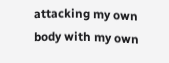attacking my own body with my own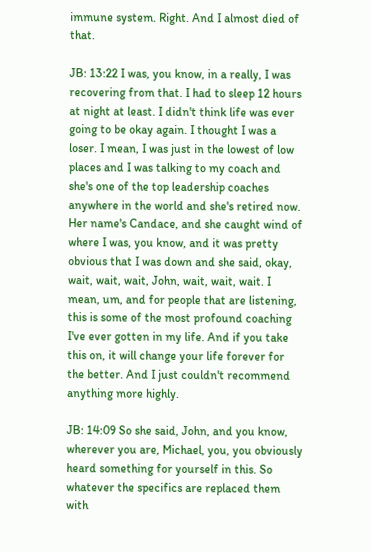immune system. Right. And I almost died of that.

JB: 13:22 I was, you know, in a really, I was recovering from that. I had to sleep 12 hours at night at least. I didn't think life was ever going to be okay again. I thought I was a loser. I mean, I was just in the lowest of low places and I was talking to my coach and she's one of the top leadership coaches anywhere in the world and she's retired now. Her name's Candace, and she caught wind of where I was, you know, and it was pretty obvious that I was down and she said, okay, wait, wait, wait, John, wait, wait, wait. I mean, um, and for people that are listening, this is some of the most profound coaching I've ever gotten in my life. And if you take this on, it will change your life forever for the better. And I just couldn't recommend anything more highly.

JB: 14:09 So she said, John, and you know, wherever you are, Michael, you, you obviously heard something for yourself in this. So whatever the specifics are replaced them with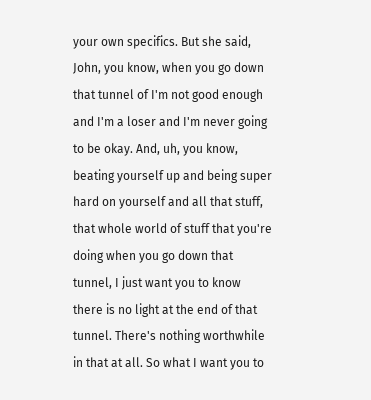your own specifics. But she said, John, you know, when you go down that tunnel of I'm not good enough and I'm a loser and I'm never going to be okay. And, uh, you know, beating yourself up and being super hard on yourself and all that stuff, that whole world of stuff that you're doing when you go down that tunnel, I just want you to know there is no light at the end of that tunnel. There's nothing worthwhile in that at all. So what I want you to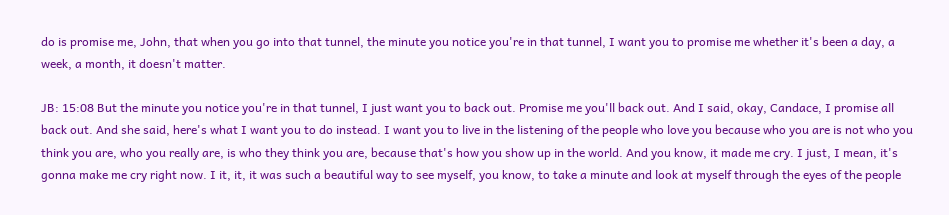do is promise me, John, that when you go into that tunnel, the minute you notice you're in that tunnel, I want you to promise me whether it's been a day, a week, a month, it doesn't matter.

JB: 15:08 But the minute you notice you're in that tunnel, I just want you to back out. Promise me you'll back out. And I said, okay, Candace, I promise all back out. And she said, here's what I want you to do instead. I want you to live in the listening of the people who love you because who you are is not who you think you are, who you really are, is who they think you are, because that's how you show up in the world. And you know, it made me cry. I just, I mean, it's gonna make me cry right now. I it, it, it was such a beautiful way to see myself, you know, to take a minute and look at myself through the eyes of the people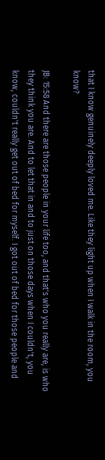that I know genuinely deeply loved me. Like they light up when I walk in the room, you know?

JB: 15:58 And there are those people in your life too, and that's who you really are, is who they think you are. And to let that in and to just on those days when I couldn't, you know, couldn't really get out of bed for myself. I got out of bed for those people and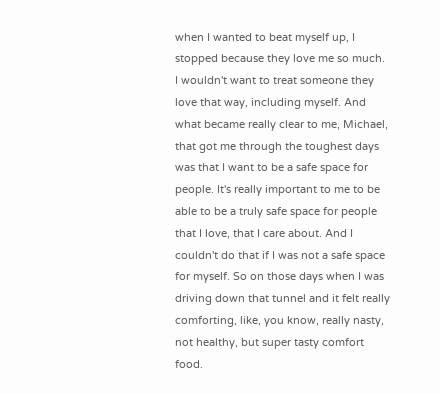when I wanted to beat myself up, I stopped because they love me so much. I wouldn't want to treat someone they love that way, including myself. And what became really clear to me, Michael, that got me through the toughest days was that I want to be a safe space for people. It's really important to me to be able to be a truly safe space for people that I love, that I care about. And I couldn't do that if I was not a safe space for myself. So on those days when I was driving down that tunnel and it felt really comforting, like, you know, really nasty, not healthy, but super tasty comfort food.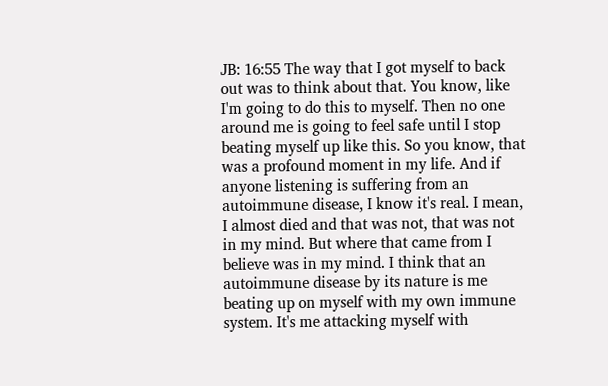JB: 16:55 The way that I got myself to back out was to think about that. You know, like I'm going to do this to myself. Then no one around me is going to feel safe until I stop beating myself up like this. So you know, that was a profound moment in my life. And if anyone listening is suffering from an autoimmune disease, I know it's real. I mean, I almost died and that was not, that was not in my mind. But where that came from I believe was in my mind. I think that an autoimmune disease by its nature is me beating up on myself with my own immune system. It's me attacking myself with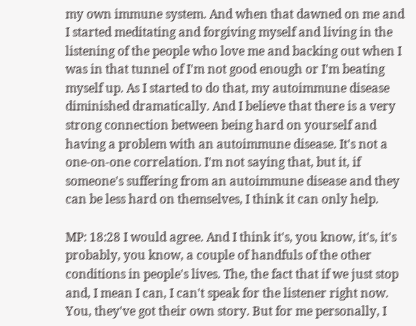my own immune system. And when that dawned on me and I started meditating and forgiving myself and living in the listening of the people who love me and backing out when I was in that tunnel of I'm not good enough or I'm beating myself up. As I started to do that, my autoimmune disease diminished dramatically. And I believe that there is a very strong connection between being hard on yourself and having a problem with an autoimmune disease. It's not a one-on-one correlation. I'm not saying that, but it, if someone's suffering from an autoimmune disease and they can be less hard on themselves, I think it can only help.

MP: 18:28 I would agree. And I think it's, you know, it's, it's probably, you know, a couple of handfuls of the other conditions in people's lives. The, the fact that if we just stop and, I mean I can, I can't speak for the listener right now. You, they've got their own story. But for me personally, I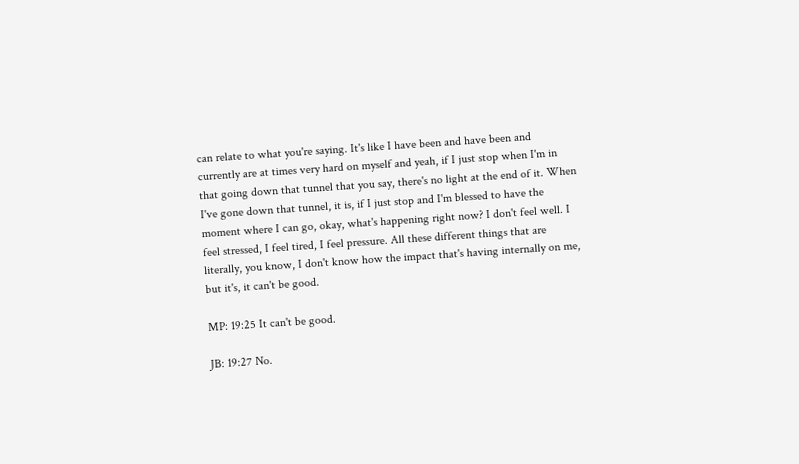can relate to what you're saying. It's like I have been and have been and currently are at times very hard on myself and yeah, if I just stop when I'm in that going down that tunnel that you say, there's no light at the end of it. When I've gone down that tunnel, it is, if I just stop and I'm blessed to have the moment where I can go, okay, what's happening right now? I don't feel well. I feel stressed, I feel tired, I feel pressure. All these different things that are literally, you know, I don't know how the impact that's having internally on me, but it's, it can't be good.

MP: 19:25 It can't be good.

JB: 19:27 No.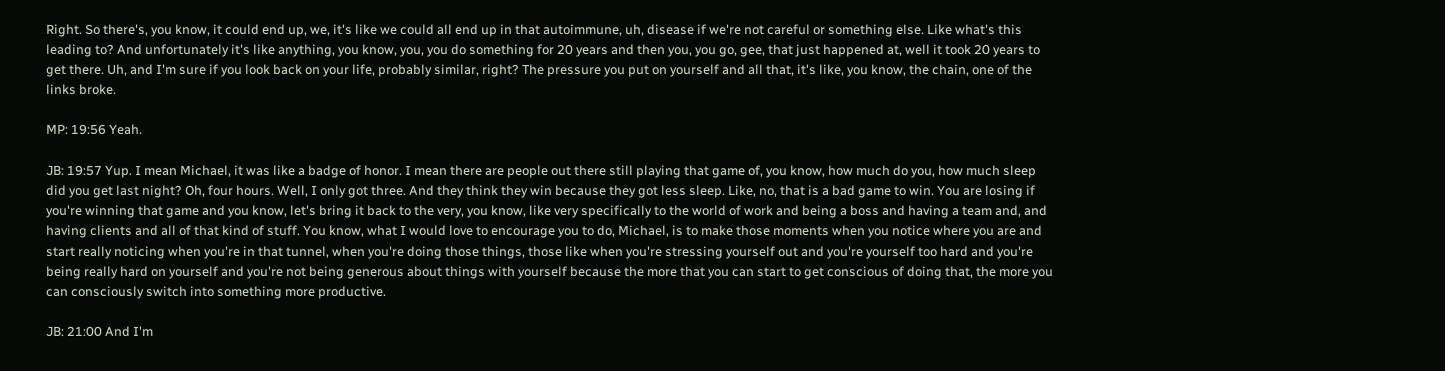Right. So there's, you know, it could end up, we, it's like we could all end up in that autoimmune, uh, disease if we're not careful or something else. Like what's this leading to? And unfortunately it's like anything, you know, you, you do something for 20 years and then you, you go, gee, that just happened at, well it took 20 years to get there. Uh, and I'm sure if you look back on your life, probably similar, right? The pressure you put on yourself and all that, it's like, you know, the chain, one of the links broke.

MP: 19:56 Yeah.

JB: 19:57 Yup. I mean Michael, it was like a badge of honor. I mean there are people out there still playing that game of, you know, how much do you, how much sleep did you get last night? Oh, four hours. Well, I only got three. And they think they win because they got less sleep. Like, no, that is a bad game to win. You are losing if you're winning that game and you know, let's bring it back to the very, you know, like very specifically to the world of work and being a boss and having a team and, and having clients and all of that kind of stuff. You know, what I would love to encourage you to do, Michael, is to make those moments when you notice where you are and start really noticing when you're in that tunnel, when you're doing those things, those like when you're stressing yourself out and you're yourself too hard and you're being really hard on yourself and you're not being generous about things with yourself because the more that you can start to get conscious of doing that, the more you can consciously switch into something more productive.

JB: 21:00 And I'm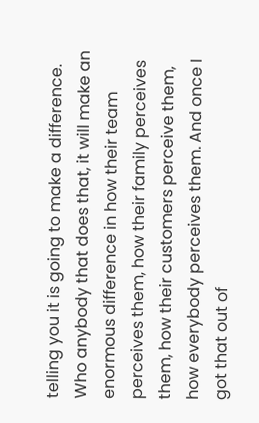telling you it is going to make a difference. Who anybody that does that, it will make an enormous difference in how their team perceives them, how their family perceives them, how their customers perceive them, how everybody perceives them. And once I got that out of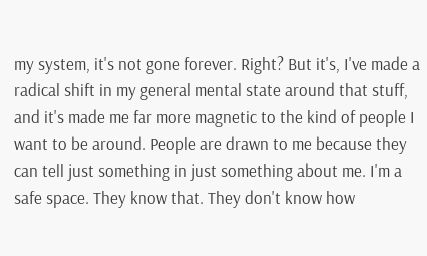my system, it's not gone forever. Right? But it's, I've made a radical shift in my general mental state around that stuff, and it's made me far more magnetic to the kind of people I want to be around. People are drawn to me because they can tell just something in just something about me. I'm a safe space. They know that. They don't know how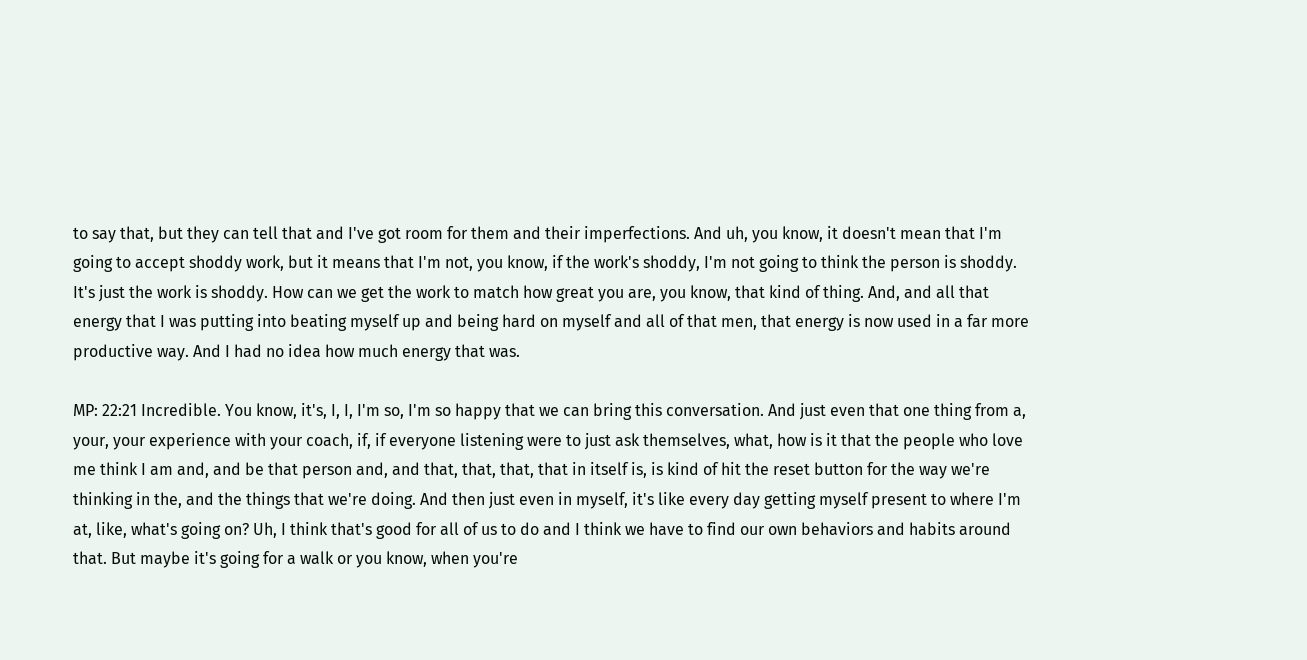to say that, but they can tell that and I've got room for them and their imperfections. And uh, you know, it doesn't mean that I'm going to accept shoddy work, but it means that I'm not, you know, if the work's shoddy, I'm not going to think the person is shoddy. It's just the work is shoddy. How can we get the work to match how great you are, you know, that kind of thing. And, and all that energy that I was putting into beating myself up and being hard on myself and all of that men, that energy is now used in a far more productive way. And I had no idea how much energy that was.

MP: 22:21 Incredible. You know, it's, I, I, I'm so, I'm so happy that we can bring this conversation. And just even that one thing from a, your, your experience with your coach, if, if everyone listening were to just ask themselves, what, how is it that the people who love me think I am and, and be that person and, and that, that, that, that in itself is, is kind of hit the reset button for the way we're thinking in the, and the things that we're doing. And then just even in myself, it's like every day getting myself present to where I'm at, like, what's going on? Uh, I think that's good for all of us to do and I think we have to find our own behaviors and habits around that. But maybe it's going for a walk or you know, when you're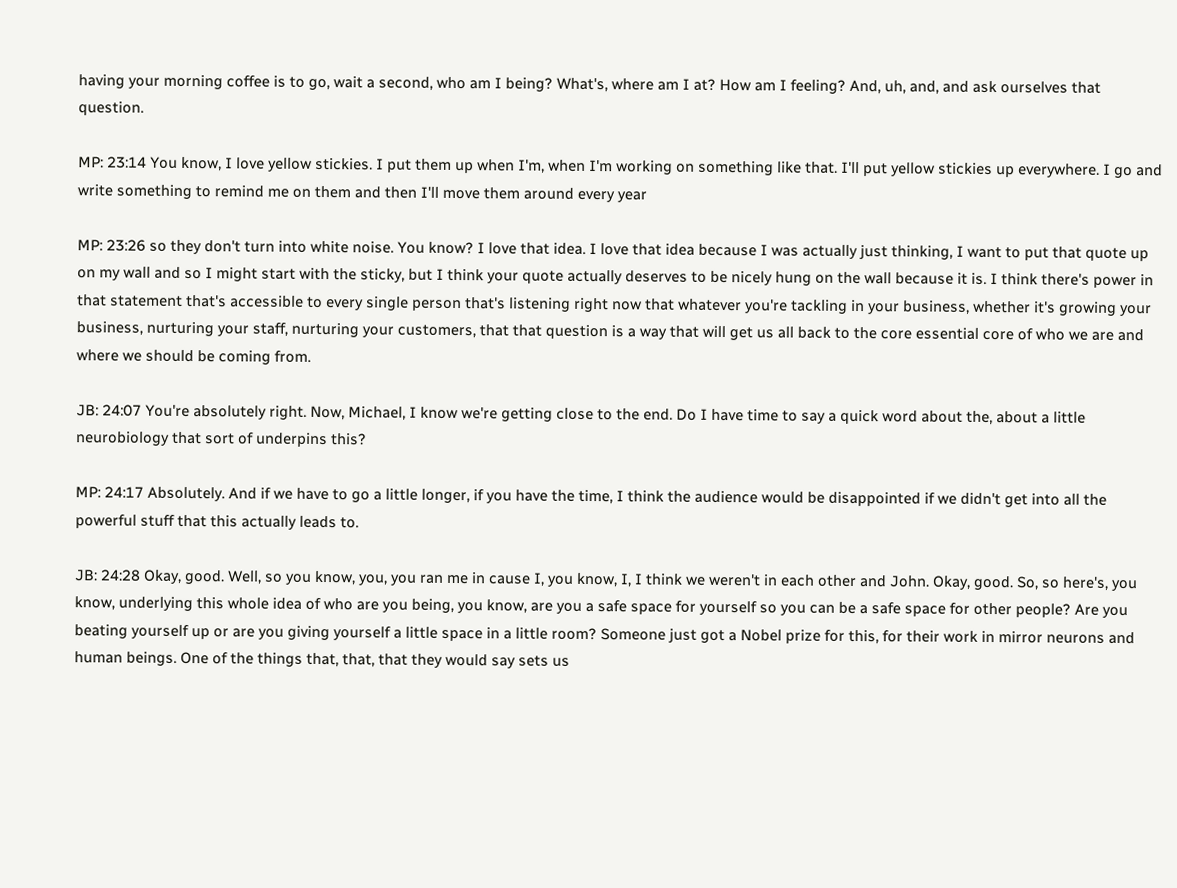having your morning coffee is to go, wait a second, who am I being? What's, where am I at? How am I feeling? And, uh, and, and ask ourselves that question.

MP: 23:14 You know, I love yellow stickies. I put them up when I'm, when I'm working on something like that. I'll put yellow stickies up everywhere. I go and write something to remind me on them and then I'll move them around every year

MP: 23:26 so they don't turn into white noise. You know? I love that idea. I love that idea because I was actually just thinking, I want to put that quote up on my wall and so I might start with the sticky, but I think your quote actually deserves to be nicely hung on the wall because it is. I think there's power in that statement that's accessible to every single person that's listening right now that whatever you're tackling in your business, whether it's growing your business, nurturing your staff, nurturing your customers, that that question is a way that will get us all back to the core essential core of who we are and where we should be coming from.

JB: 24:07 You're absolutely right. Now, Michael, I know we're getting close to the end. Do I have time to say a quick word about the, about a little neurobiology that sort of underpins this?

MP: 24:17 Absolutely. And if we have to go a little longer, if you have the time, I think the audience would be disappointed if we didn't get into all the powerful stuff that this actually leads to.

JB: 24:28 Okay, good. Well, so you know, you, you ran me in cause I, you know, I, I think we weren't in each other and John. Okay, good. So, so here's, you know, underlying this whole idea of who are you being, you know, are you a safe space for yourself so you can be a safe space for other people? Are you beating yourself up or are you giving yourself a little space in a little room? Someone just got a Nobel prize for this, for their work in mirror neurons and human beings. One of the things that, that, that they would say sets us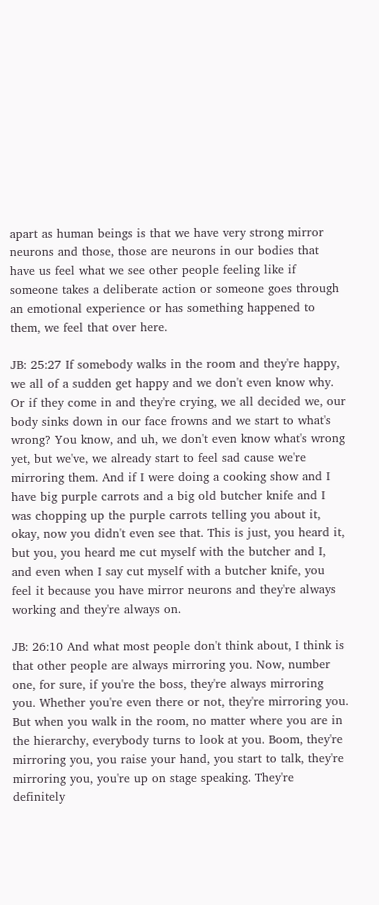apart as human beings is that we have very strong mirror neurons and those, those are neurons in our bodies that have us feel what we see other people feeling like if someone takes a deliberate action or someone goes through an emotional experience or has something happened to them, we feel that over here.

JB: 25:27 If somebody walks in the room and they're happy, we all of a sudden get happy and we don't even know why. Or if they come in and they're crying, we all decided we, our body sinks down in our face frowns and we start to what's wrong? You know, and uh, we don't even know what's wrong yet, but we've, we already start to feel sad cause we're mirroring them. And if I were doing a cooking show and I have big purple carrots and a big old butcher knife and I was chopping up the purple carrots telling you about it, okay, now you didn't even see that. This is just, you heard it, but you, you heard me cut myself with the butcher and I, and even when I say cut myself with a butcher knife, you feel it because you have mirror neurons and they're always working and they're always on.

JB: 26:10 And what most people don't think about, I think is that other people are always mirroring you. Now, number one, for sure, if you're the boss, they're always mirroring you. Whether you're even there or not, they're mirroring you. But when you walk in the room, no matter where you are in the hierarchy, everybody turns to look at you. Boom, they're mirroring you, you raise your hand, you start to talk, they're mirroring you, you're up on stage speaking. They're definitely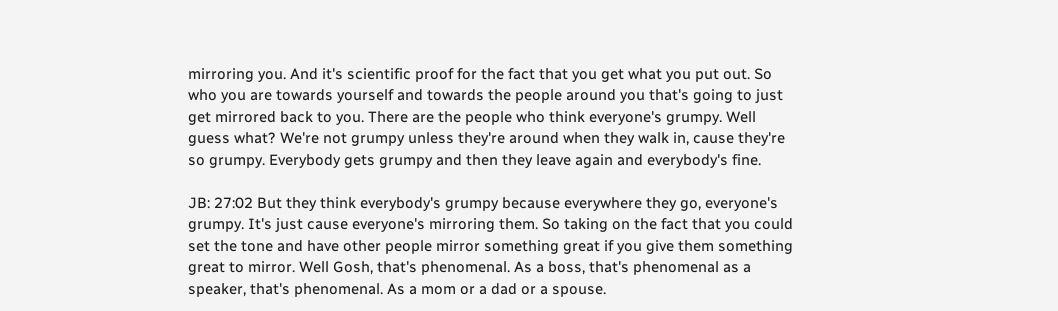mirroring you. And it's scientific proof for the fact that you get what you put out. So who you are towards yourself and towards the people around you that's going to just get mirrored back to you. There are the people who think everyone's grumpy. Well guess what? We're not grumpy unless they're around when they walk in, cause they're so grumpy. Everybody gets grumpy and then they leave again and everybody's fine.

JB: 27:02 But they think everybody's grumpy because everywhere they go, everyone's grumpy. It's just cause everyone's mirroring them. So taking on the fact that you could set the tone and have other people mirror something great if you give them something great to mirror. Well Gosh, that's phenomenal. As a boss, that's phenomenal as a speaker, that's phenomenal. As a mom or a dad or a spouse.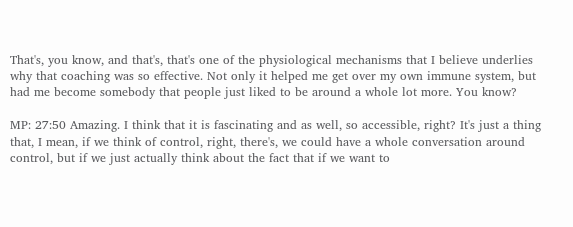That's, you know, and that's, that's one of the physiological mechanisms that I believe underlies why that coaching was so effective. Not only it helped me get over my own immune system, but had me become somebody that people just liked to be around a whole lot more. You know?

MP: 27:50 Amazing. I think that it is fascinating and as well, so accessible, right? It's just a thing that, I mean, if we think of control, right, there's, we could have a whole conversation around control, but if we just actually think about the fact that if we want to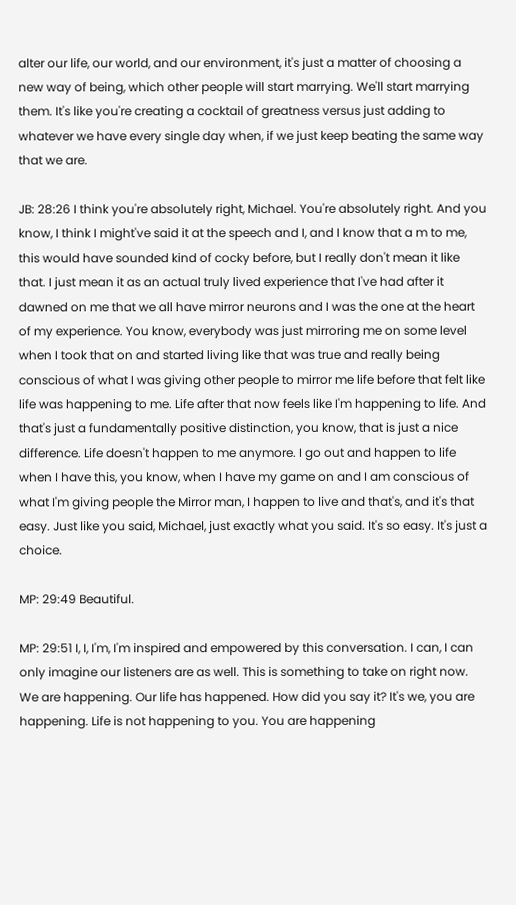alter our life, our world, and our environment, it's just a matter of choosing a new way of being, which other people will start marrying. We'll start marrying them. It's like you're creating a cocktail of greatness versus just adding to whatever we have every single day when, if we just keep beating the same way that we are.

JB: 28:26 I think you're absolutely right, Michael. You're absolutely right. And you know, I think I might've said it at the speech and I, and I know that a m to me, this would have sounded kind of cocky before, but I really don't mean it like that. I just mean it as an actual truly lived experience that I've had after it dawned on me that we all have mirror neurons and I was the one at the heart of my experience. You know, everybody was just mirroring me on some level when I took that on and started living like that was true and really being conscious of what I was giving other people to mirror me life before that felt like life was happening to me. Life after that now feels like I'm happening to life. And that's just a fundamentally positive distinction, you know, that is just a nice difference. Life doesn't happen to me anymore. I go out and happen to life when I have this, you know, when I have my game on and I am conscious of what I'm giving people the Mirror man, I happen to live and that's, and it's that easy. Just like you said, Michael, just exactly what you said. It's so easy. It's just a choice.

MP: 29:49 Beautiful.

MP: 29:51 I, I, I'm, I'm inspired and empowered by this conversation. I can, I can only imagine our listeners are as well. This is something to take on right now. We are happening. Our life has happened. How did you say it? It's we, you are happening. Life is not happening to you. You are happening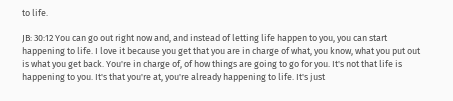to life.

JB: 30:12 You can go out right now and, and instead of letting life happen to you, you can start happening to life. I love it because you get that you are in charge of what, you know, what you put out is what you get back. You're in charge of, of how things are going to go for you. It's not that life is happening to you. It's that you're at, you're already happening to life. It's just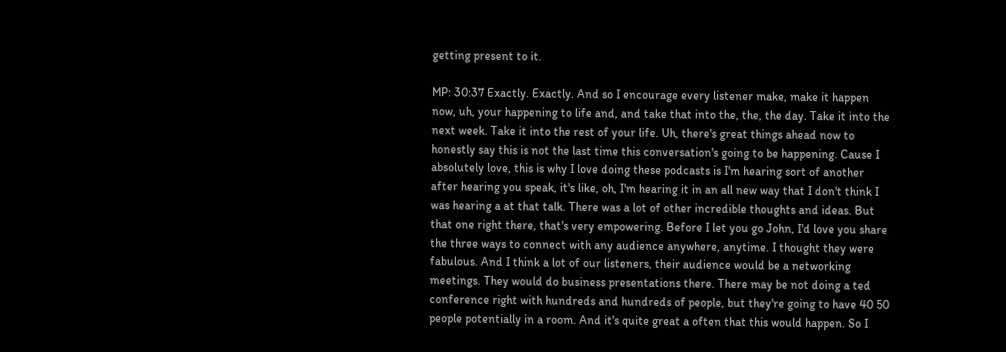getting present to it.

MP: 30:37 Exactly. Exactly. And so I encourage every listener make, make it happen now, uh, your happening to life and, and take that into the, the, the day. Take it into the next week. Take it into the rest of your life. Uh, there's great things ahead now to honestly say this is not the last time this conversation's going to be happening. Cause I absolutely love, this is why I love doing these podcasts is I'm hearing sort of another after hearing you speak, it's like, oh, I'm hearing it in an all new way that I don't think I was hearing a at that talk. There was a lot of other incredible thoughts and ideas. But that one right there, that's very empowering. Before I let you go John, I'd love you share the three ways to connect with any audience anywhere, anytime. I thought they were fabulous. And I think a lot of our listeners, their audience would be a networking meetings. They would do business presentations there. There may be not doing a ted conference right with hundreds and hundreds of people, but they're going to have 40 50 people potentially in a room. And it's quite great a often that this would happen. So I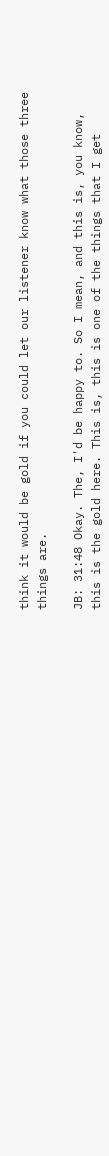think it would be gold if you could let our listener know what those three things are.

JB: 31:48 Okay. The, I'd be happy to. So I mean, and this is, you know, this is the gold here. This is, this is one of the things that I get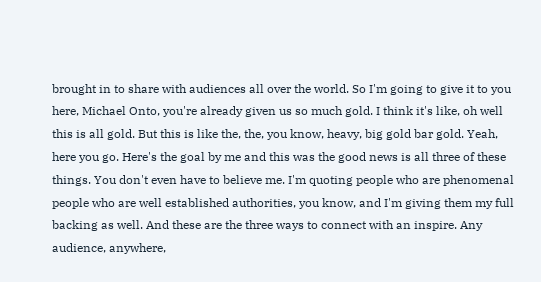brought in to share with audiences all over the world. So I'm going to give it to you here, Michael Onto, you're already given us so much gold. I think it's like, oh well this is all gold. But this is like the, the, you know, heavy, big gold bar gold. Yeah, here you go. Here's the goal by me and this was the good news is all three of these things. You don't even have to believe me. I'm quoting people who are phenomenal people who are well established authorities, you know, and I'm giving them my full backing as well. And these are the three ways to connect with an inspire. Any audience, anywhere,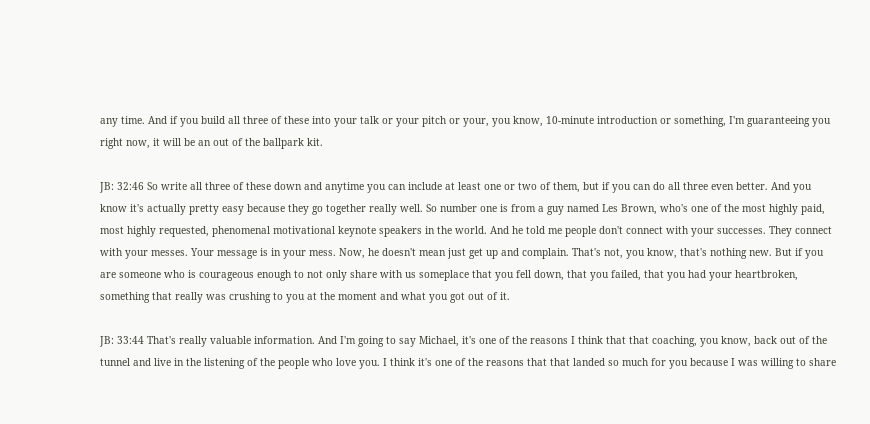any time. And if you build all three of these into your talk or your pitch or your, you know, 10-minute introduction or something, I'm guaranteeing you right now, it will be an out of the ballpark kit.

JB: 32:46 So write all three of these down and anytime you can include at least one or two of them, but if you can do all three even better. And you know it's actually pretty easy because they go together really well. So number one is from a guy named Les Brown, who's one of the most highly paid, most highly requested, phenomenal motivational keynote speakers in the world. And he told me people don't connect with your successes. They connect with your messes. Your message is in your mess. Now, he doesn't mean just get up and complain. That's not, you know, that's nothing new. But if you are someone who is courageous enough to not only share with us someplace that you fell down, that you failed, that you had your heartbroken, something that really was crushing to you at the moment and what you got out of it.

JB: 33:44 That's really valuable information. And I'm going to say Michael, it's one of the reasons I think that that coaching, you know, back out of the tunnel and live in the listening of the people who love you. I think it's one of the reasons that that landed so much for you because I was willing to share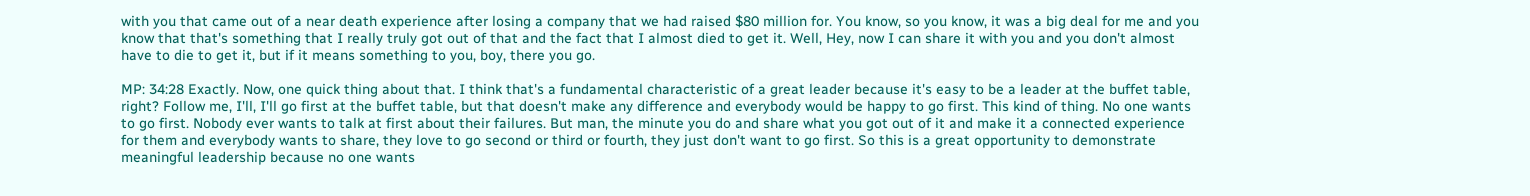with you that came out of a near death experience after losing a company that we had raised $80 million for. You know, so you know, it was a big deal for me and you know that that's something that I really truly got out of that and the fact that I almost died to get it. Well, Hey, now I can share it with you and you don't almost have to die to get it, but if it means something to you, boy, there you go.

MP: 34:28 Exactly. Now, one quick thing about that. I think that's a fundamental characteristic of a great leader because it's easy to be a leader at the buffet table, right? Follow me, I'll, I'll go first at the buffet table, but that doesn't make any difference and everybody would be happy to go first. This kind of thing. No one wants to go first. Nobody ever wants to talk at first about their failures. But man, the minute you do and share what you got out of it and make it a connected experience for them and everybody wants to share, they love to go second or third or fourth, they just don't want to go first. So this is a great opportunity to demonstrate meaningful leadership because no one wants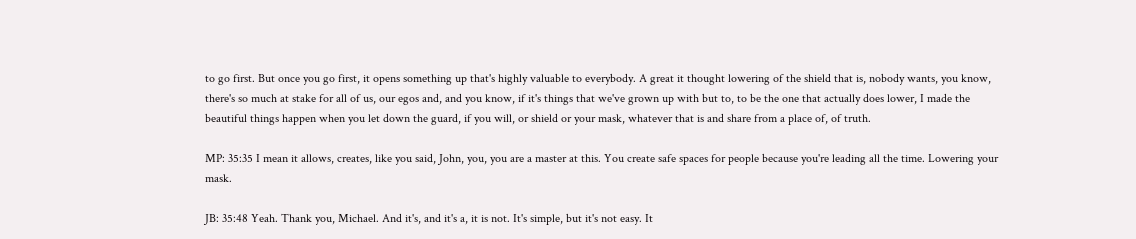to go first. But once you go first, it opens something up that's highly valuable to everybody. A great it thought lowering of the shield that is, nobody wants, you know, there's so much at stake for all of us, our egos and, and you know, if it's things that we've grown up with but to, to be the one that actually does lower, I made the beautiful things happen when you let down the guard, if you will, or shield or your mask, whatever that is and share from a place of, of truth.

MP: 35:35 I mean it allows, creates, like you said, John, you, you are a master at this. You create safe spaces for people because you're leading all the time. Lowering your mask.

JB: 35:48 Yeah. Thank you, Michael. And it's, and it's a, it is not. It's simple, but it's not easy. It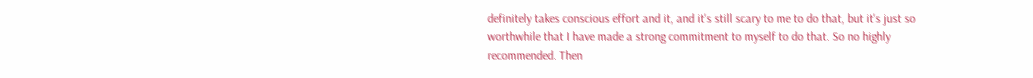definitely takes conscious effort and it, and it's still scary to me to do that, but it's just so worthwhile that I have made a strong commitment to myself to do that. So no highly recommended. Then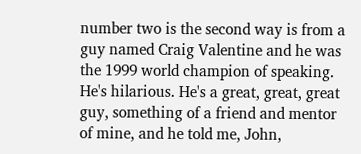number two is the second way is from a guy named Craig Valentine and he was the 1999 world champion of speaking. He's hilarious. He's a great, great, great guy, something of a friend and mentor of mine, and he told me, John,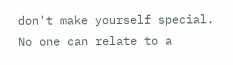don't make yourself special. No one can relate to a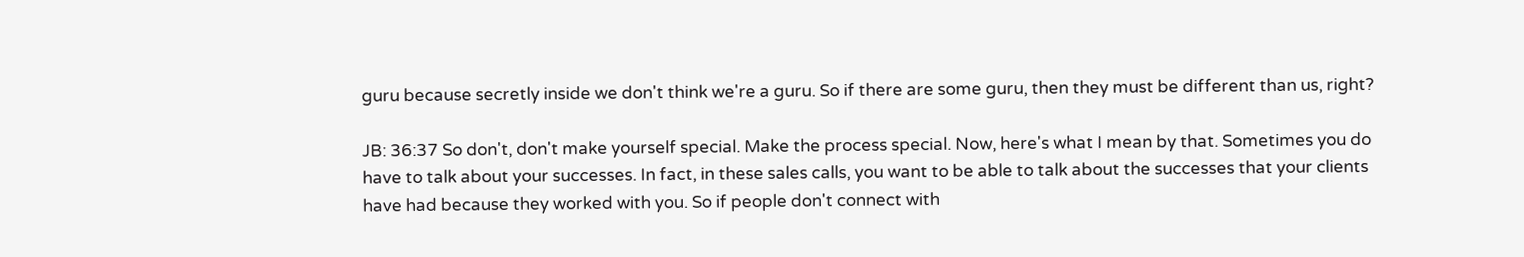guru because secretly inside we don't think we're a guru. So if there are some guru, then they must be different than us, right?

JB: 36:37 So don't, don't make yourself special. Make the process special. Now, here's what I mean by that. Sometimes you do have to talk about your successes. In fact, in these sales calls, you want to be able to talk about the successes that your clients have had because they worked with you. So if people don't connect with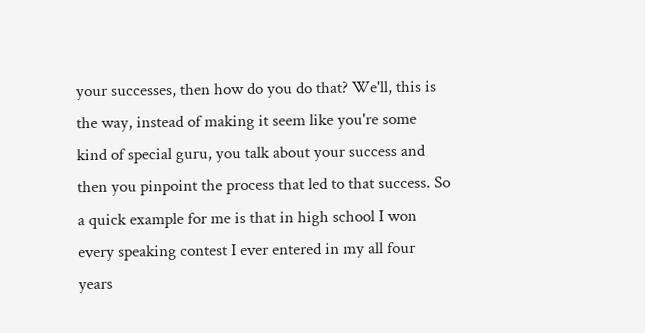your successes, then how do you do that? We'll, this is the way, instead of making it seem like you're some kind of special guru, you talk about your success and then you pinpoint the process that led to that success. So a quick example for me is that in high school I won every speaking contest I ever entered in my all four years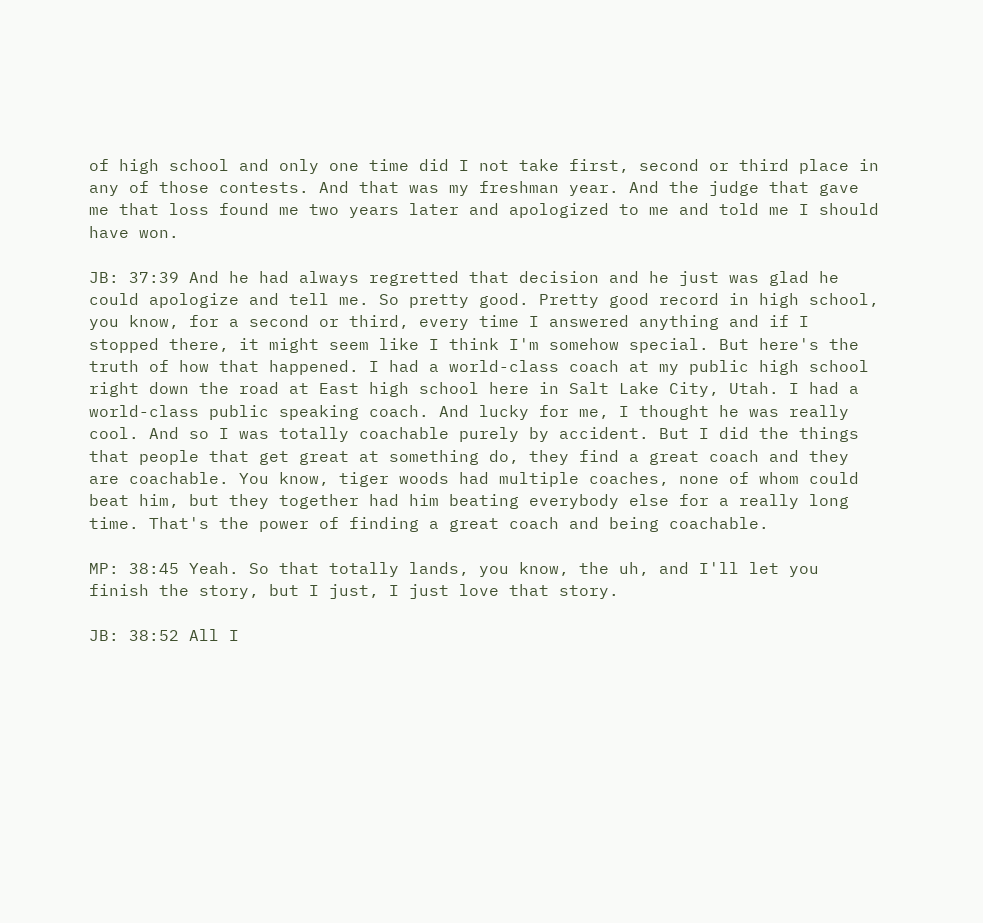of high school and only one time did I not take first, second or third place in any of those contests. And that was my freshman year. And the judge that gave me that loss found me two years later and apologized to me and told me I should have won.

JB: 37:39 And he had always regretted that decision and he just was glad he could apologize and tell me. So pretty good. Pretty good record in high school, you know, for a second or third, every time I answered anything and if I stopped there, it might seem like I think I'm somehow special. But here's the truth of how that happened. I had a world-class coach at my public high school right down the road at East high school here in Salt Lake City, Utah. I had a world-class public speaking coach. And lucky for me, I thought he was really cool. And so I was totally coachable purely by accident. But I did the things that people that get great at something do, they find a great coach and they are coachable. You know, tiger woods had multiple coaches, none of whom could beat him, but they together had him beating everybody else for a really long time. That's the power of finding a great coach and being coachable.

MP: 38:45 Yeah. So that totally lands, you know, the uh, and I'll let you finish the story, but I just, I just love that story.

JB: 38:52 All I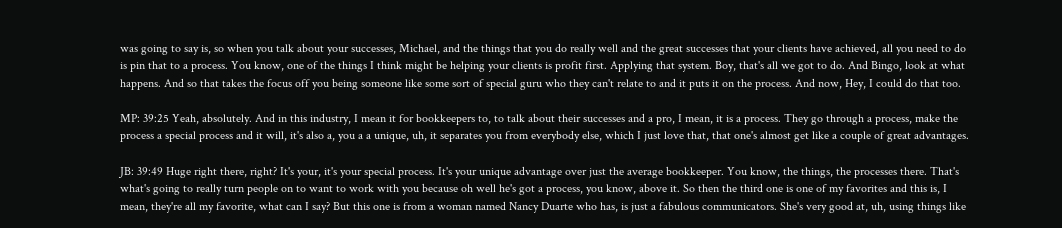was going to say is, so when you talk about your successes, Michael, and the things that you do really well and the great successes that your clients have achieved, all you need to do is pin that to a process. You know, one of the things I think might be helping your clients is profit first. Applying that system. Boy, that's all we got to do. And Bingo, look at what happens. And so that takes the focus off you being someone like some sort of special guru who they can't relate to and it puts it on the process. And now, Hey, I could do that too.

MP: 39:25 Yeah, absolutely. And in this industry, I mean it for bookkeepers to, to talk about their successes and a pro, I mean, it is a process. They go through a process, make the process a special process and it will, it's also a, you a a unique, uh, it separates you from everybody else, which I just love that, that one's almost get like a couple of great advantages.

JB: 39:49 Huge right there, right? It's your, it's your special process. It's your unique advantage over just the average bookkeeper. You know, the things, the processes there. That's what's going to really turn people on to want to work with you because oh well he's got a process, you know, above it. So then the third one is one of my favorites and this is, I mean, they're all my favorite, what can I say? But this one is from a woman named Nancy Duarte who has, is just a fabulous communicators. She's very good at, uh, using things like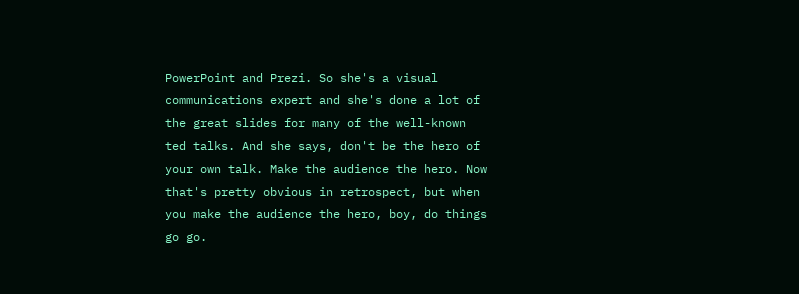PowerPoint and Prezi. So she's a visual communications expert and she's done a lot of the great slides for many of the well-known ted talks. And she says, don't be the hero of your own talk. Make the audience the hero. Now that's pretty obvious in retrospect, but when you make the audience the hero, boy, do things go go.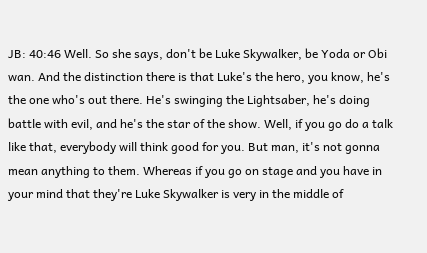JB: 40:46 Well. So she says, don't be Luke Skywalker, be Yoda or Obi wan. And the distinction there is that Luke's the hero, you know, he's the one who's out there. He's swinging the Lightsaber, he's doing battle with evil, and he's the star of the show. Well, if you go do a talk like that, everybody will think good for you. But man, it's not gonna mean anything to them. Whereas if you go on stage and you have in your mind that they're Luke Skywalker is very in the middle of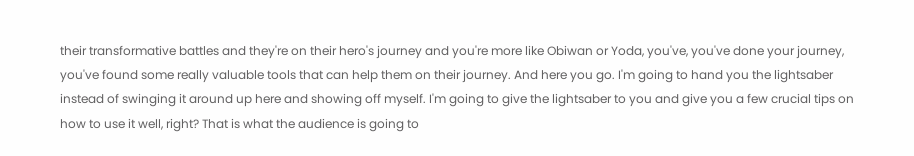their transformative battles and they're on their hero's journey and you're more like Obiwan or Yoda, you've, you've done your journey, you've found some really valuable tools that can help them on their journey. And here you go. I'm going to hand you the lightsaber instead of swinging it around up here and showing off myself. I'm going to give the lightsaber to you and give you a few crucial tips on how to use it well, right? That is what the audience is going to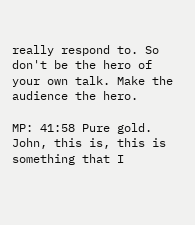really respond to. So don't be the hero of your own talk. Make the audience the hero.

MP: 41:58 Pure gold. John, this is, this is something that I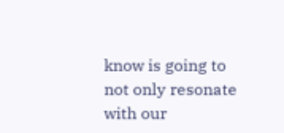know is going to not only resonate with our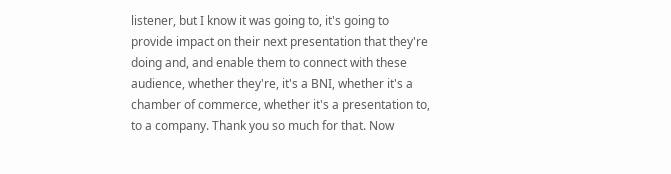listener, but I know it was going to, it's going to provide impact on their next presentation that they're doing and, and enable them to connect with these audience, whether they're, it's a BNI, whether it's a chamber of commerce, whether it's a presentation to, to a company. Thank you so much for that. Now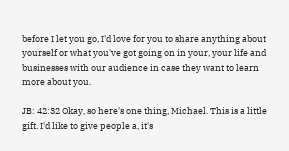before I let you go, I'd love for you to share anything about yourself or what you've got going on in your, your life and businesses with our audience in case they want to learn more about you.

JB: 42:32 Okay, so here's one thing, Michael. This is a little gift. I'd like to give people a, it's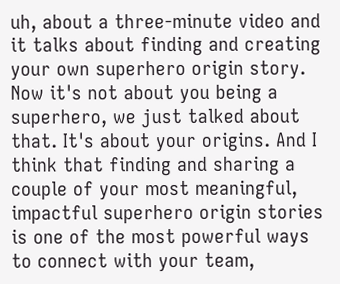uh, about a three-minute video and it talks about finding and creating your own superhero origin story. Now it's not about you being a superhero, we just talked about that. It's about your origins. And I think that finding and sharing a couple of your most meaningful, impactful superhero origin stories is one of the most powerful ways to connect with your team,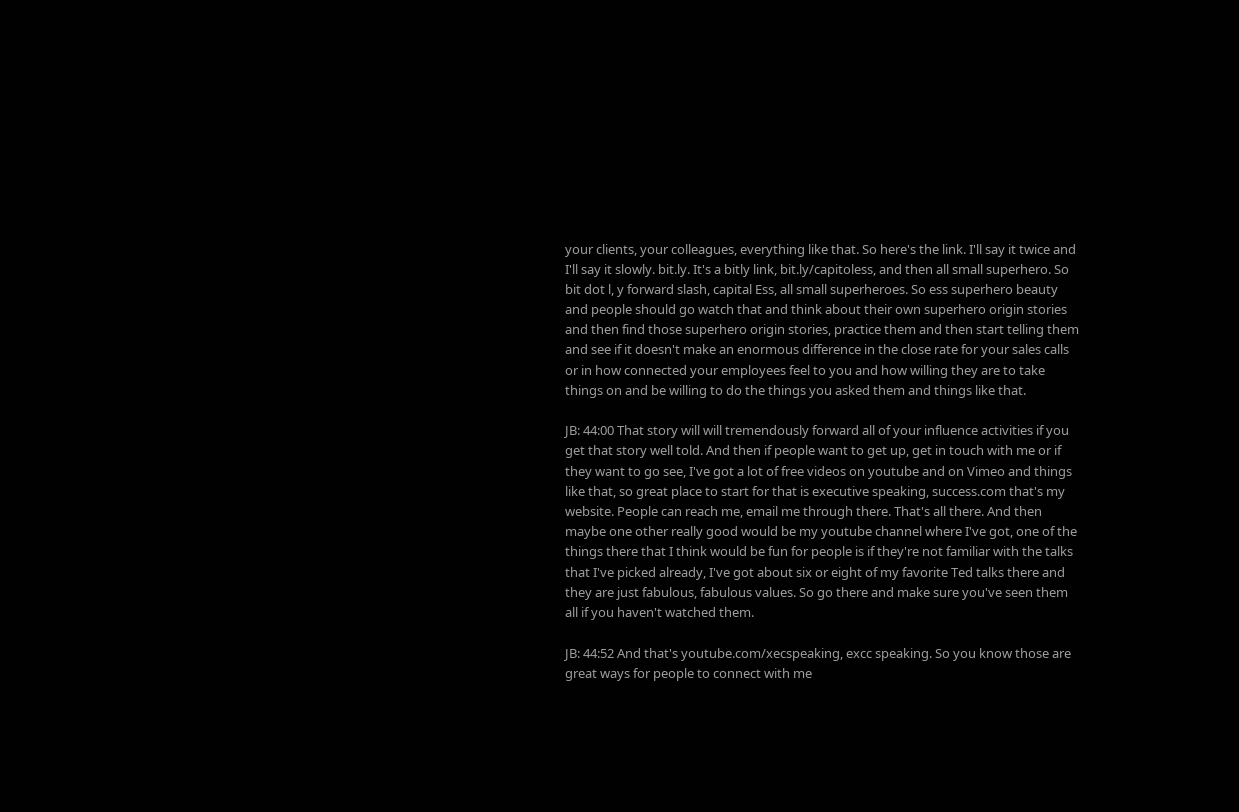your clients, your colleagues, everything like that. So here's the link. I'll say it twice and I'll say it slowly. bit.ly. It's a bitly link, bit.ly/capitoless, and then all small superhero. So bit dot l, y forward slash, capital Ess, all small superheroes. So ess superhero beauty and people should go watch that and think about their own superhero origin stories and then find those superhero origin stories, practice them and then start telling them and see if it doesn't make an enormous difference in the close rate for your sales calls or in how connected your employees feel to you and how willing they are to take things on and be willing to do the things you asked them and things like that.

JB: 44:00 That story will will tremendously forward all of your influence activities if you get that story well told. And then if people want to get up, get in touch with me or if they want to go see, I've got a lot of free videos on youtube and on Vimeo and things like that, so great place to start for that is executive speaking, success.com that's my website. People can reach me, email me through there. That's all there. And then maybe one other really good would be my youtube channel where I've got, one of the things there that I think would be fun for people is if they're not familiar with the talks that I've picked already, I've got about six or eight of my favorite Ted talks there and they are just fabulous, fabulous values. So go there and make sure you've seen them all if you haven't watched them.

JB: 44:52 And that's youtube.com/xecspeaking, excc speaking. So you know those are great ways for people to connect with me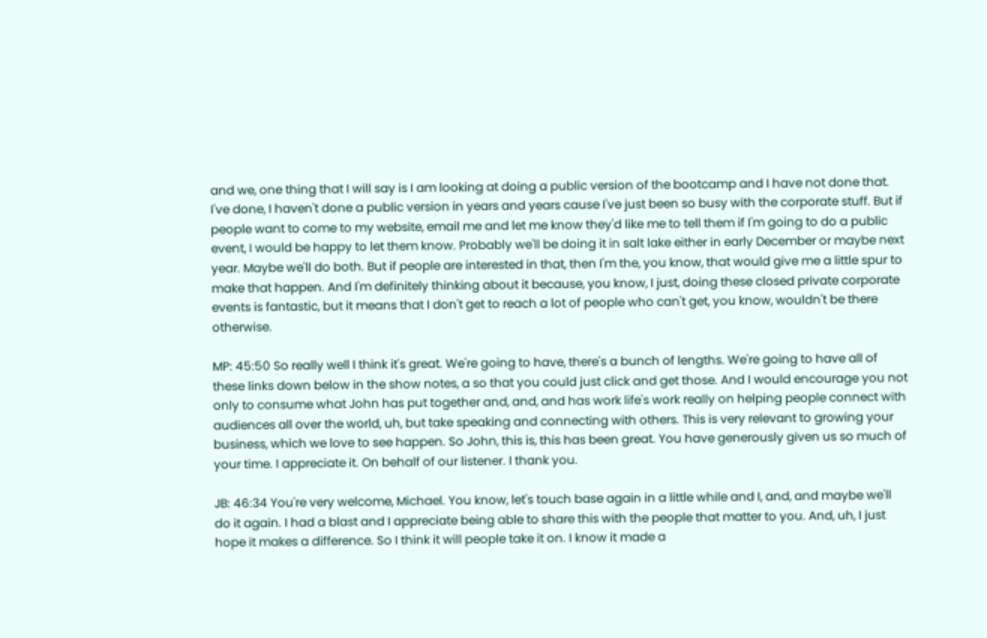and we, one thing that I will say is I am looking at doing a public version of the bootcamp and I have not done that. I've done, I haven't done a public version in years and years cause I've just been so busy with the corporate stuff. But if people want to come to my website, email me and let me know they'd like me to tell them if I'm going to do a public event, I would be happy to let them know. Probably we'll be doing it in salt lake either in early December or maybe next year. Maybe we'll do both. But if people are interested in that, then I'm the, you know, that would give me a little spur to make that happen. And I'm definitely thinking about it because, you know, I just, doing these closed private corporate events is fantastic, but it means that I don't get to reach a lot of people who can't get, you know, wouldn't be there otherwise.

MP: 45:50 So really well I think it's great. We're going to have, there's a bunch of lengths. We're going to have all of these links down below in the show notes, a so that you could just click and get those. And I would encourage you not only to consume what John has put together and, and, and has work life's work really on helping people connect with audiences all over the world, uh, but take speaking and connecting with others. This is very relevant to growing your business, which we love to see happen. So John, this is, this has been great. You have generously given us so much of your time. I appreciate it. On behalf of our listener. I thank you.

JB: 46:34 You're very welcome, Michael. You know, let's touch base again in a little while and I, and, and maybe we'll do it again. I had a blast and I appreciate being able to share this with the people that matter to you. And, uh, I just hope it makes a difference. So I think it will people take it on. I know it made a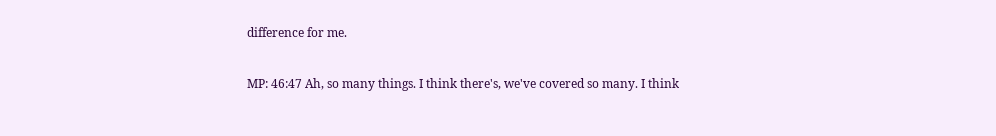difference for me.

MP: 46:47 Ah, so many things. I think there's, we've covered so many. I think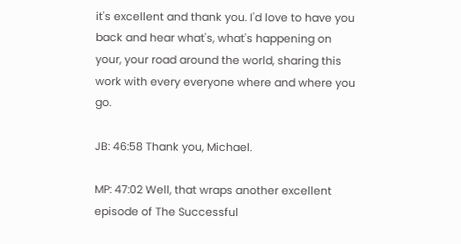it's excellent and thank you. I'd love to have you back and hear what's, what's happening on your, your road around the world, sharing this work with every everyone where and where you go.

JB: 46:58 Thank you, Michael.

MP: 47:02 Well, that wraps another excellent episode of The Successful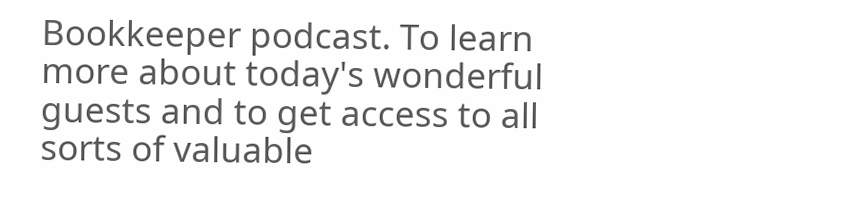Bookkeeper podcast. To learn more about today's wonderful guests and to get access to all sorts of valuable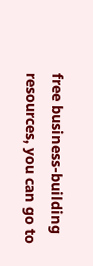free business-building resources, you can go to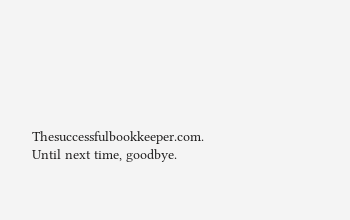Thesuccessfulbookkeeper.com. Until next time, goodbye.